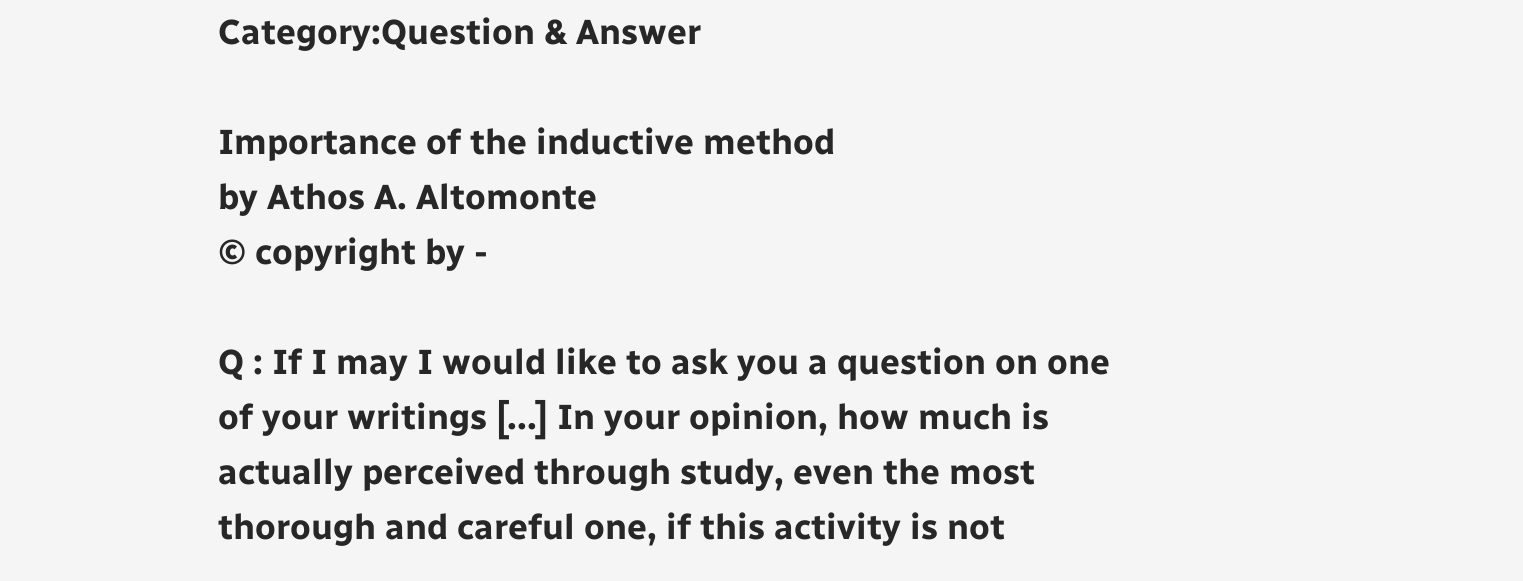Category:Question & Answer

Importance of the inductive method
by Athos A. Altomonte
© copyright by -

Q : If I may I would like to ask you a question on one of your writings [...] In your opinion, how much is actually perceived through study, even the most thorough and careful one, if this activity is not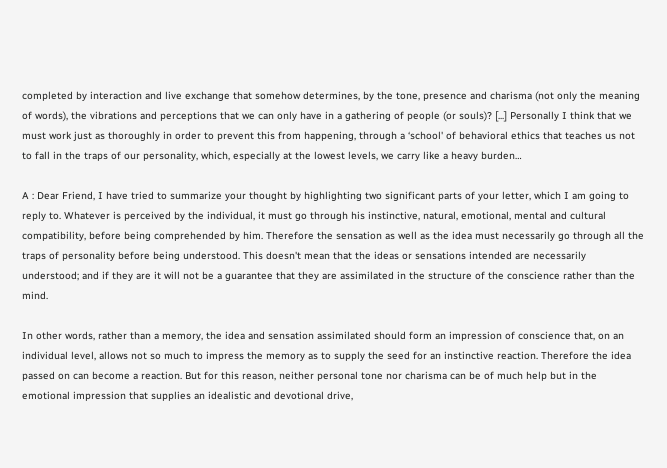completed by interaction and live exchange that somehow determines, by the tone, presence and charisma (not only the meaning of words), the vibrations and perceptions that we can only have in a gathering of people (or souls)? [...] Personally I think that we must work just as thoroughly in order to prevent this from happening, through a ‘school' of behavioral ethics that teaches us not to fall in the traps of our personality, which, especially at the lowest levels, we carry like a heavy burden…

A : Dear Friend, I have tried to summarize your thought by highlighting two significant parts of your letter, which I am going to reply to. Whatever is perceived by the individual, it must go through his instinctive, natural, emotional, mental and cultural compatibility, before being comprehended by him. Therefore the sensation as well as the idea must necessarily go through all the traps of personality before being understood. This doesn't mean that the ideas or sensations intended are necessarily understood; and if they are it will not be a guarantee that they are assimilated in the structure of the conscience rather than the mind.

In other words, rather than a memory, the idea and sensation assimilated should form an impression of conscience that, on an individual level, allows not so much to impress the memory as to supply the seed for an instinctive reaction. Therefore the idea passed on can become a reaction. But for this reason, neither personal tone nor charisma can be of much help but in the emotional impression that supplies an idealistic and devotional drive,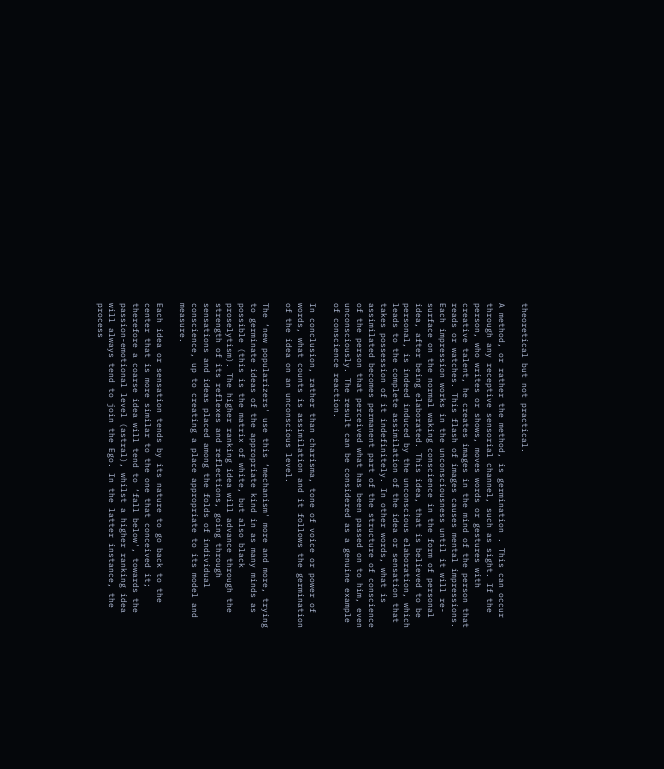theoretical but not practical.

A method, or rather the method, is germination . This can occur through any receptive sensorial channel, such as sight. If the person, who writes or shows, moves words or gestures with creative talent, he creates images in the mind of the person that reads or watches. This flash of images causes mental impressions. Each impression works in the unconsciousness until it will re-surface on the normal waking conscience in the form of personal idea, after being elaborated. This idea, that is believed to be personal, is indeed induced by the unconscious elaboration, which leads to the complete assimilation of the idea or sensation that takes possession of it indefinitely. In other words, what is assimilated becomes permanent part of the structure of conscience of the person that perceived what has been passed on to him, even unconsciously. The result can be considered as a genuine example of conscience reaction.

In conclusion, rather than charisma, tone of voice or power of words, what counts is assimilation and it follows the germination of the idea on an unconscious level.

The ‘new popularizers' use this ‘mechanism' more and more, trying to germinate ideas of the appropriate kind in as many minds as possible (this is the matrix of white, but also black proselytism). The higher ranking idea will advance through the strength of its reflexes and reflections, going through sensations and ideas placed among the folds of individual conscience, up to creating a place appropriate to its model and measure.

Each idea or sensation tends by its nature to go back to the center that is more similar to the one that conceived it; therefore a coarse idea will tend to ‘fall below', towards the passion-emotional level (astral), whilst a higher ranking idea will always tend to join the Ego. In the latter instance, the process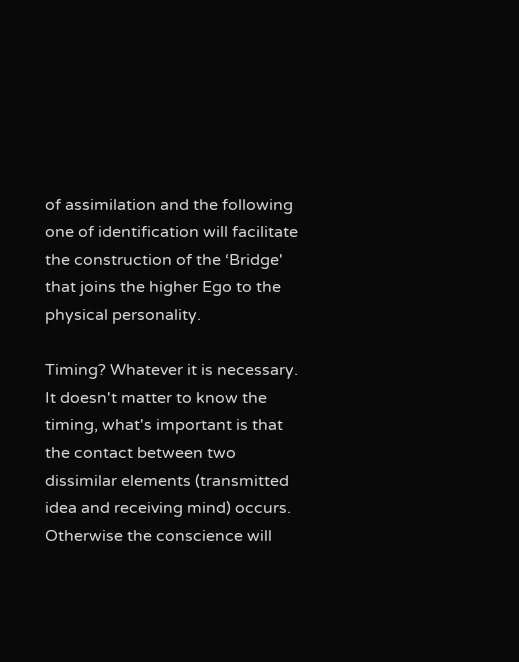of assimilation and the following one of identification will facilitate the construction of the ‘Bridge' that joins the higher Ego to the physical personality.

Timing? Whatever it is necessary. It doesn't matter to know the timing, what's important is that the contact between two dissimilar elements (transmitted idea and receiving mind) occurs. Otherwise the conscience will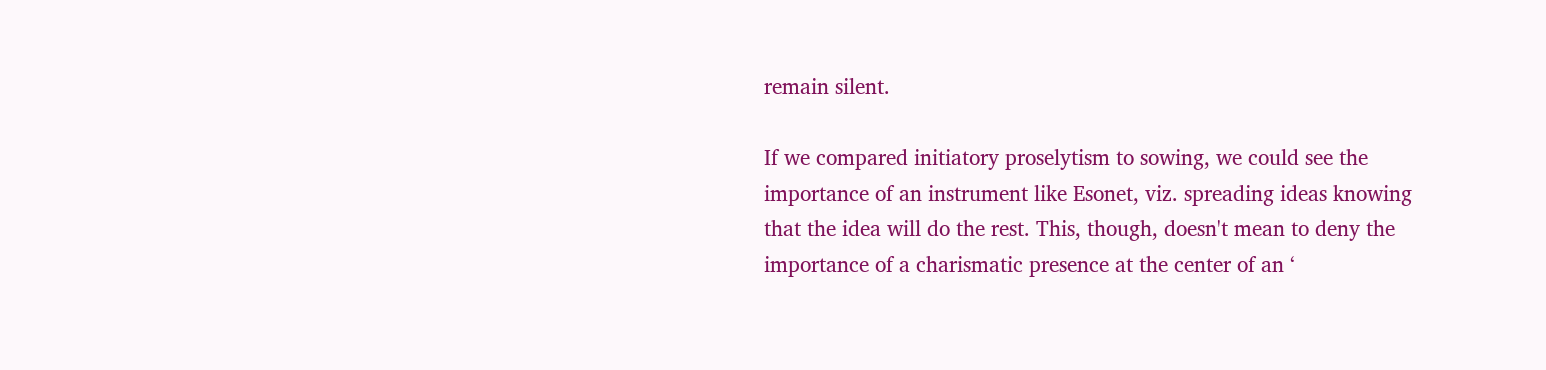remain silent.

If we compared initiatory proselytism to sowing, we could see the importance of an instrument like Esonet, viz. spreading ideas knowing that the idea will do the rest. This, though, doesn't mean to deny the importance of a charismatic presence at the center of an ‘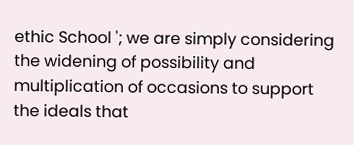ethic School '; we are simply considering the widening of possibility and multiplication of occasions to support the ideals that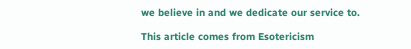we believe in and we dedicate our service to.

This article comes from Esotericism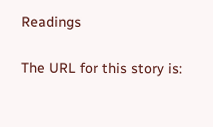Readings

The URL for this story is: